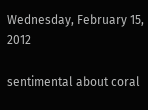Wednesday, February 15, 2012

sentimental about coral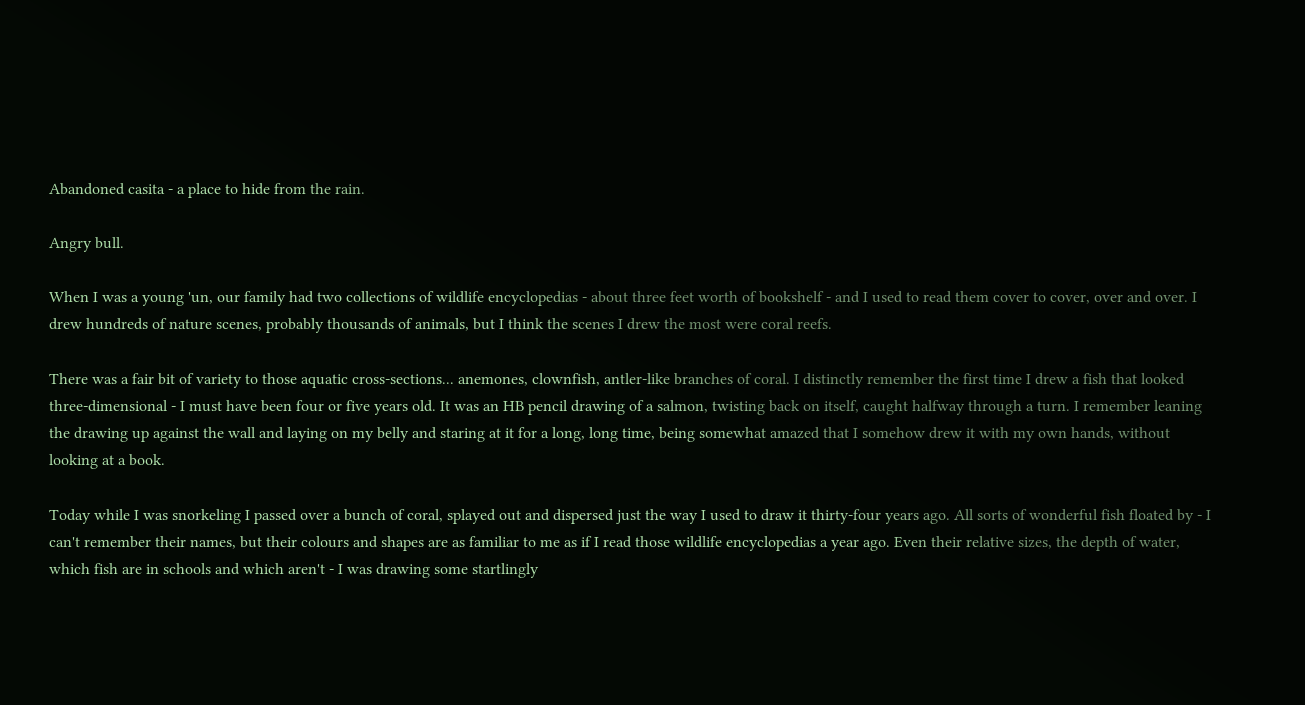Abandoned casita - a place to hide from the rain.

Angry bull.

When I was a young 'un, our family had two collections of wildlife encyclopedias - about three feet worth of bookshelf - and I used to read them cover to cover, over and over. I drew hundreds of nature scenes, probably thousands of animals, but I think the scenes I drew the most were coral reefs.

There was a fair bit of variety to those aquatic cross-sections... anemones, clownfish, antler-like branches of coral. I distinctly remember the first time I drew a fish that looked three-dimensional - I must have been four or five years old. It was an HB pencil drawing of a salmon, twisting back on itself, caught halfway through a turn. I remember leaning the drawing up against the wall and laying on my belly and staring at it for a long, long time, being somewhat amazed that I somehow drew it with my own hands, without looking at a book.

Today while I was snorkeling I passed over a bunch of coral, splayed out and dispersed just the way I used to draw it thirty-four years ago. All sorts of wonderful fish floated by - I can't remember their names, but their colours and shapes are as familiar to me as if I read those wildlife encyclopedias a year ago. Even their relative sizes, the depth of water, which fish are in schools and which aren't - I was drawing some startlingly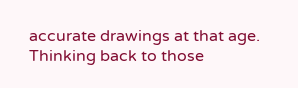accurate drawings at that age. Thinking back to those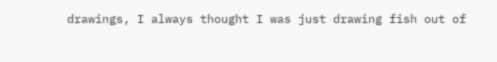drawings, I always thought I was just drawing fish out of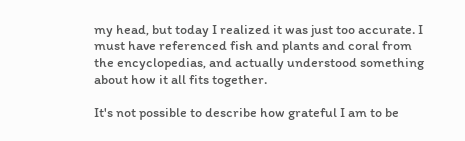my head, but today I realized it was just too accurate. I must have referenced fish and plants and coral from the encyclopedias, and actually understood something about how it all fits together.

It's not possible to describe how grateful I am to be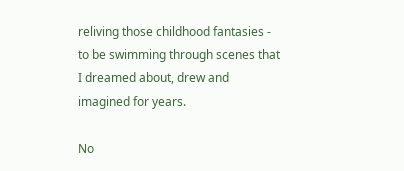reliving those childhood fantasies - to be swimming through scenes that I dreamed about, drew and imagined for years.

No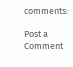comments:

Post a Comment